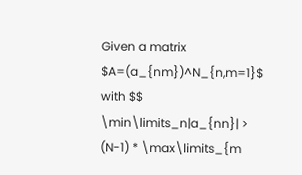Given a matrix $A=(a_{nm})^N_{n,m=1}$ with $$ \min\limits_n|a_{nn}| > (N-1) * \max\limits_{m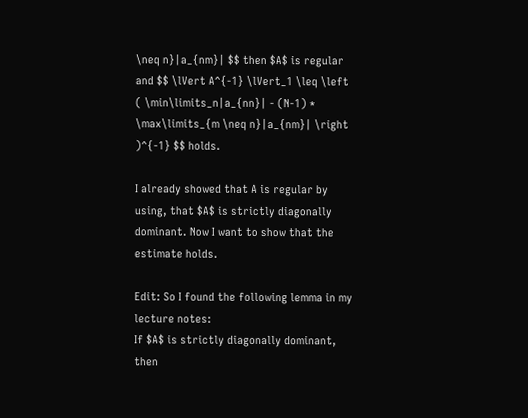\neq n}|a_{nm}| $$ then $A$ is regular and $$ \lVert A^{-1} \lVert_1 \leq \left ( \min\limits_n|a_{nn}| - (N-1) * \max\limits_{m \neq n}|a_{nm}| \right )^{-1} $$ holds.

I already showed that A is regular by using, that $A$ is strictly diagonally dominant. Now I want to show that the estimate holds.

Edit: So I found the following lemma in my lecture notes:
If $A$ is strictly diagonally dominant, then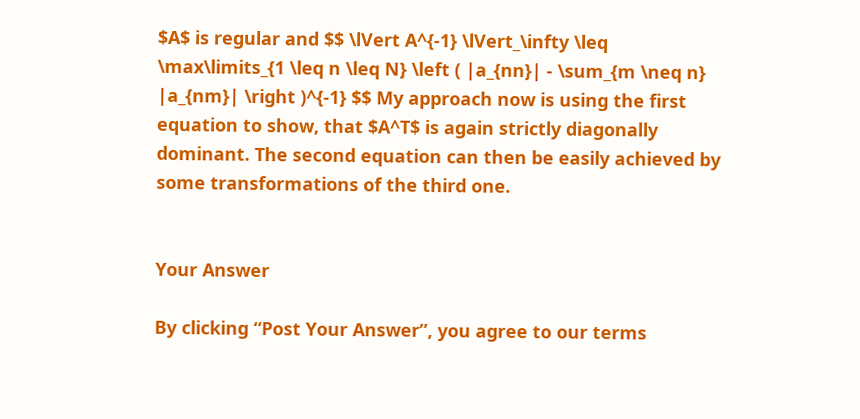$A$ is regular and $$ \lVert A^{-1} \lVert_\infty \leq \max\limits_{1 \leq n \leq N} \left ( |a_{nn}| - \sum_{m \neq n} |a_{nm}| \right )^{-1} $$ My approach now is using the first equation to show, that $A^T$ is again strictly diagonally dominant. The second equation can then be easily achieved by some transformations of the third one.


Your Answer

By clicking “Post Your Answer”, you agree to our terms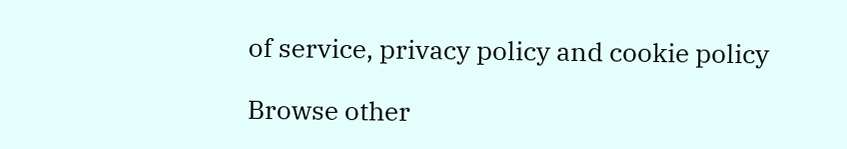of service, privacy policy and cookie policy

Browse other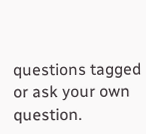questions tagged or ask your own question.